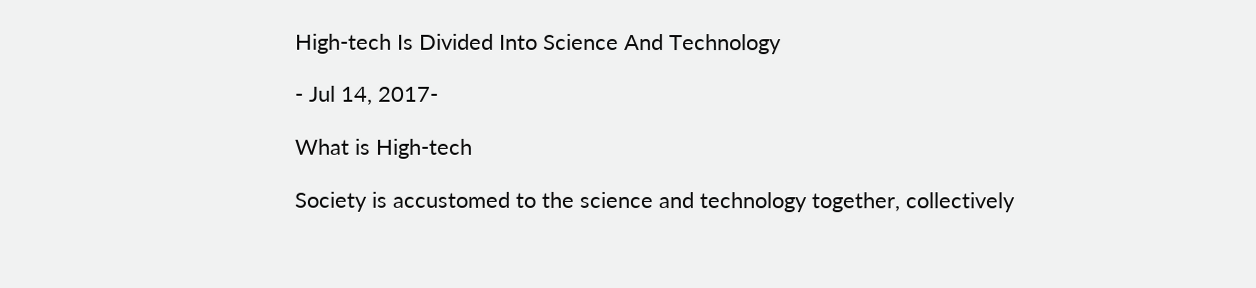High-tech Is Divided Into Science And Technology

- Jul 14, 2017-

What is High-tech

Society is accustomed to the science and technology together, collectively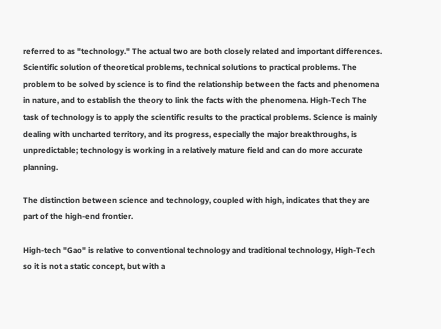referred to as "technology." The actual two are both closely related and important differences. Scientific solution of theoretical problems, technical solutions to practical problems. The problem to be solved by science is to find the relationship between the facts and phenomena in nature, and to establish the theory to link the facts with the phenomena. High-Tech The task of technology is to apply the scientific results to the practical problems. Science is mainly dealing with uncharted territory, and its progress, especially the major breakthroughs, is unpredictable; technology is working in a relatively mature field and can do more accurate planning.

The distinction between science and technology, coupled with high, indicates that they are part of the high-end frontier.

High-tech "Gao" is relative to conventional technology and traditional technology, High-Tech so it is not a static concept, but with a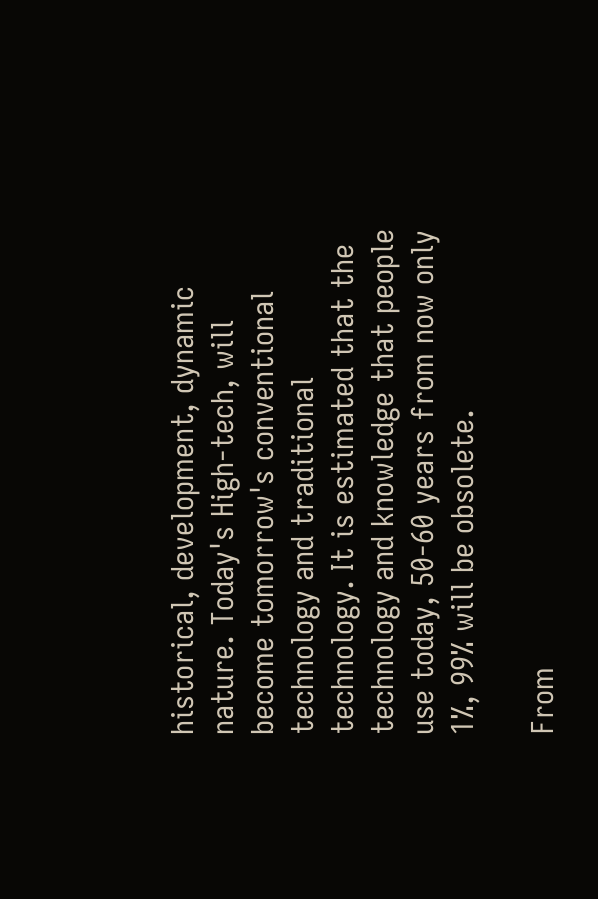historical, development, dynamic nature. Today's High-tech, will become tomorrow's conventional technology and traditional technology. It is estimated that the technology and knowledge that people use today, 50-60 years from now only 1%, 99% will be obsolete.

From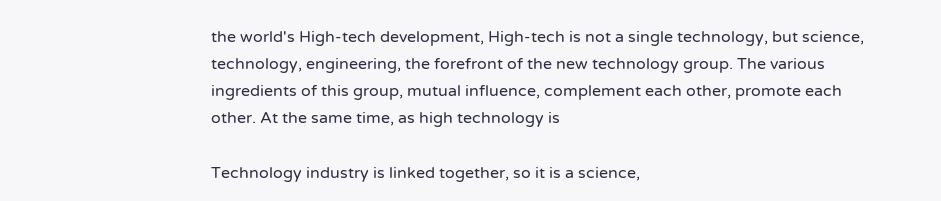the world's High-tech development, High-tech is not a single technology, but science, technology, engineering, the forefront of the new technology group. The various ingredients of this group, mutual influence, complement each other, promote each other. At the same time, as high technology is

Technology industry is linked together, so it is a science,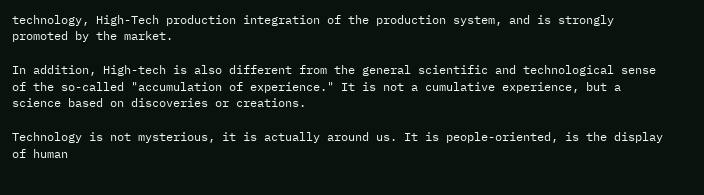technology, High-Tech production integration of the production system, and is strongly promoted by the market.

In addition, High-tech is also different from the general scientific and technological sense of the so-called "accumulation of experience." It is not a cumulative experience, but a science based on discoveries or creations.

Technology is not mysterious, it is actually around us. It is people-oriented, is the display of human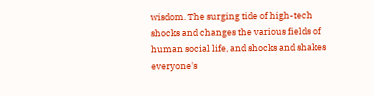wisdom. The surging tide of high-tech shocks and changes the various fields of human social life, and shocks and shakes everyone's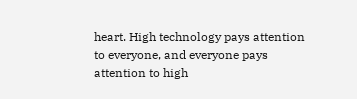heart. High technology pays attention to everyone, and everyone pays attention to high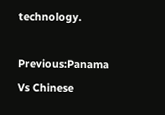technology.

Previous:Panama Vs Chinese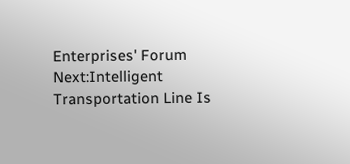Enterprises' Forum Next:Intelligent Transportation Line Is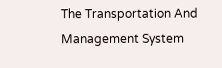The Transportation And Management System